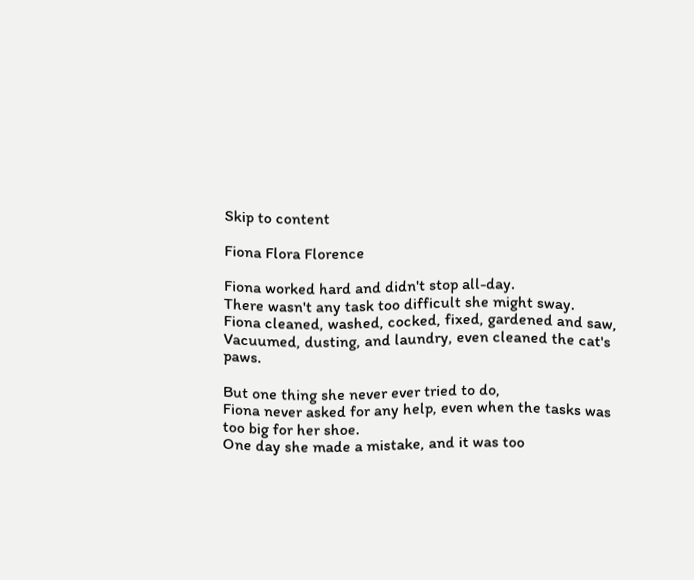Skip to content

Fiona Flora Florence

Fiona worked hard and didn't stop all-day.
There wasn't any task too difficult she might sway.
Fiona cleaned, washed, cocked, fixed, gardened and saw,
Vacuumed, dusting, and laundry, even cleaned the cat's paws.

But one thing she never ever tried to do,
Fiona never asked for any help, even when the tasks was too big for her shoe.
One day she made a mistake, and it was too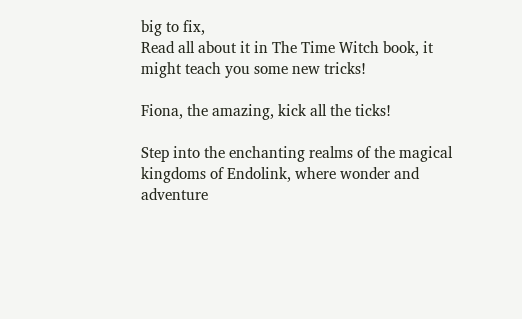big to fix,
Read all about it in The Time Witch book, it might teach you some new tricks!

Fiona, the amazing, kick all the ticks!

Step into the enchanting realms of the magical kingdoms of Endolink, where wonder and adventure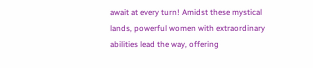await at every turn! Amidst these mystical lands, powerful women with extraordinary abilities lead the way, offering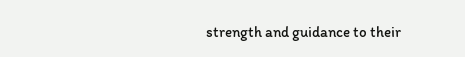strength and guidance to their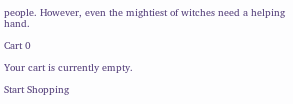people. However, even the mightiest of witches need a helping hand.

Cart 0

Your cart is currently empty.

Start Shopping